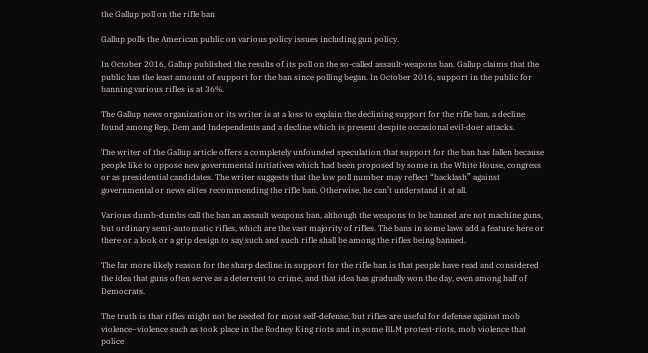the Gallup poll on the rifle ban

Gallup polls the American public on various policy issues including gun policy.

In October 2016, Gallup published the results of its poll on the so-called assault-weapons ban. Gallup claims that the public has the least amount of support for the ban since polling began. In October 2016, support in the public for banning various rifles is at 36%.

The Gallup news organization or its writer is at a loss to explain the declining support for the rifle ban, a decline found among Rep, Dem and Independents and a decline which is present despite occasional evil-doer attacks.

The writer of the Gallup article offers a completely unfounded speculation that support for the ban has fallen because people like to oppose new governmental initiatives which had been proposed by some in the White House, congress or as presidential candidates. The writer suggests that the low poll number may reflect “backlash” against governmental or news elites recommending the rifle ban. Otherwise, he can’t understand it at all.

Various dumb-dumbs call the ban an assault weapons ban, although the weapons to be banned are not machine guns, but ordinary semi-automatic rifles, which are the vast majority of rifles. The bans in some laws add a feature here or there or a look or a grip design to say such and such rifle shall be among the rifles being banned.

The far more likely reason for the sharp decline in support for the rifle ban is that people have read and considered the idea that guns often serve as a deterrent to crime, and that idea has gradually won the day, even among half of Democrats.

The truth is that rifles might not be needed for most self-defense, but rifles are useful for defense against mob violence–violence such as took place in the Rodney King riots and in some BLM protest-riots, mob violence that police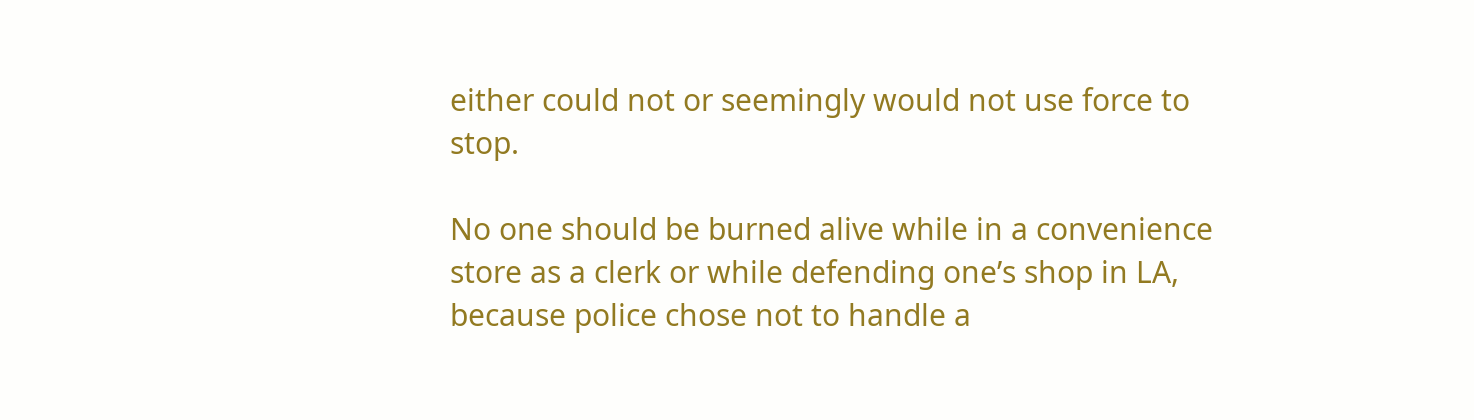either could not or seemingly would not use force to stop.

No one should be burned alive while in a convenience store as a clerk or while defending one’s shop in LA, because police chose not to handle a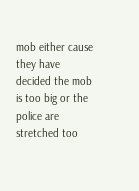mob either cause they have decided the mob is too big or the police are stretched too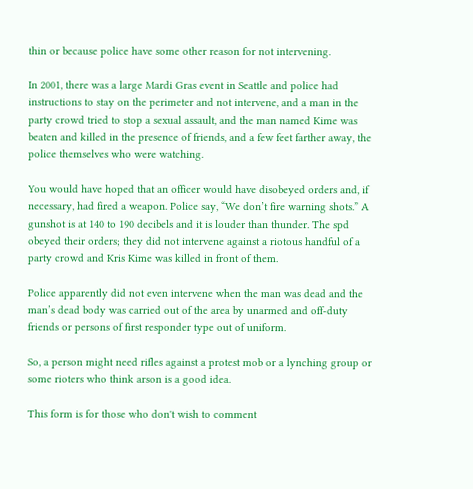thin or because police have some other reason for not intervening.

In 2001, there was a large Mardi Gras event in Seattle and police had instructions to stay on the perimeter and not intervene, and a man in the party crowd tried to stop a sexual assault, and the man named Kime was beaten and killed in the presence of friends, and a few feet farther away, the police themselves who were watching.

You would have hoped that an officer would have disobeyed orders and, if necessary, had fired a weapon. Police say, “We don’t fire warning shots.” A gunshot is at 140 to 190 decibels and it is louder than thunder. The spd obeyed their orders; they did not intervene against a riotous handful of a party crowd and Kris Kime was killed in front of them.

Police apparently did not even intervene when the man was dead and the man’s dead body was carried out of the area by unarmed and off-duty friends or persons of first responder type out of uniform.

So, a person might need rifles against a protest mob or a lynching group or some rioters who think arson is a good idea.

This form is for those who don't wish to comment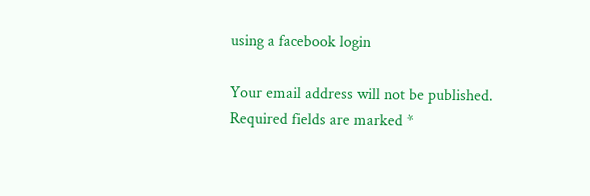using a facebook login

Your email address will not be published. Required fields are marked *